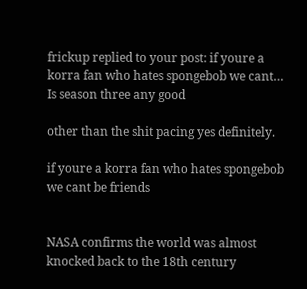frickup replied to your post: if youre a korra fan who hates spongebob we cant…
Is season three any good

other than the shit pacing yes definitely.

if youre a korra fan who hates spongebob we cant be friends


NASA confirms the world was almost knocked back to the 18th century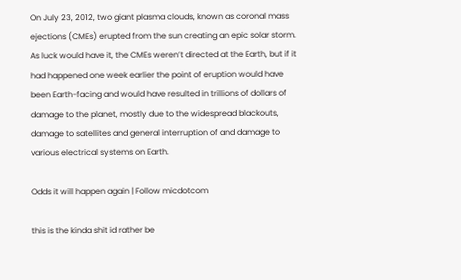On July 23, 2012, two giant plasma clouds, known as coronal mass ejections (CMEs) erupted from the sun creating an epic solar storm. As luck would have it, the CMEs weren’t directed at the Earth, but if it had happened one week earlier the point of eruption would have been Earth-facing and would have resulted in trillions of dollars of damage to the planet, mostly due to the widespread blackouts, damage to satellites and general interruption of and damage to various electrical systems on Earth.

Odds it will happen again | Follow micdotcom

this is the kinda shit id rather be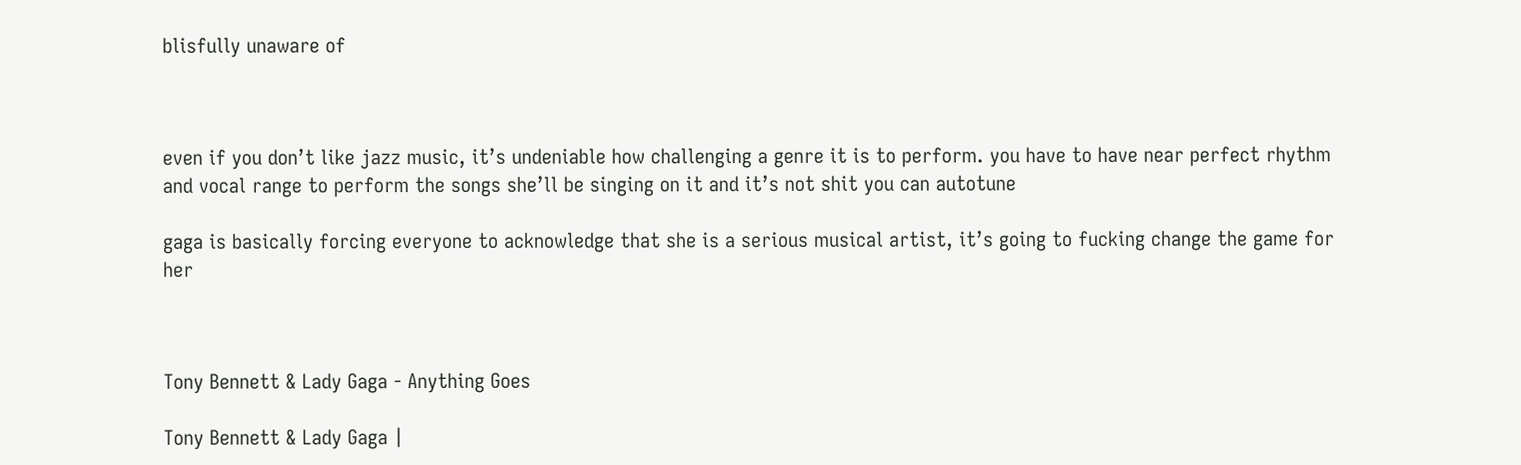blisfully unaware of



even if you don’t like jazz music, it’s undeniable how challenging a genre it is to perform. you have to have near perfect rhythm and vocal range to perform the songs she’ll be singing on it and it’s not shit you can autotune

gaga is basically forcing everyone to acknowledge that she is a serious musical artist, it’s going to fucking change the game for her



Tony Bennett & Lady Gaga - Anything Goes

Tony Bennett & Lady Gaga |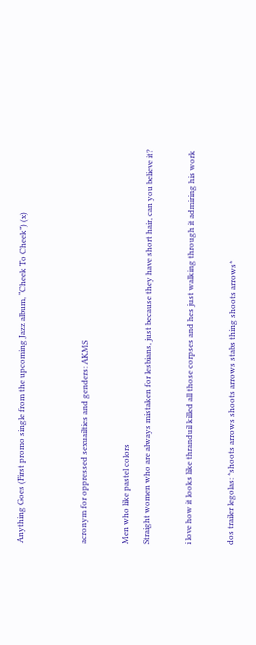Anything Goes (First promo single from the upcoming Jazz album, “Cheek To Cheek”) (x)


acronym for oppressed sexuailties and genders: AKMS

Men who like pastel colors
Straight women who are always mistaken for lesbians, just because they have short hair, can you believe it?

i love how it looks like thranduil killed all those corpses and hes just walking through it admiring his work

dos trailer legolas: *shoots arrows shoots arrows stabs thing shoots arrows*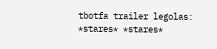tbotfa trailer legolas: *stares* *stares*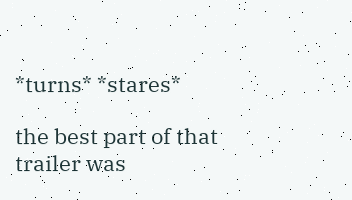*turns* *stares*

the best part of that trailer was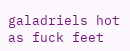galadriels hot as fuck feet